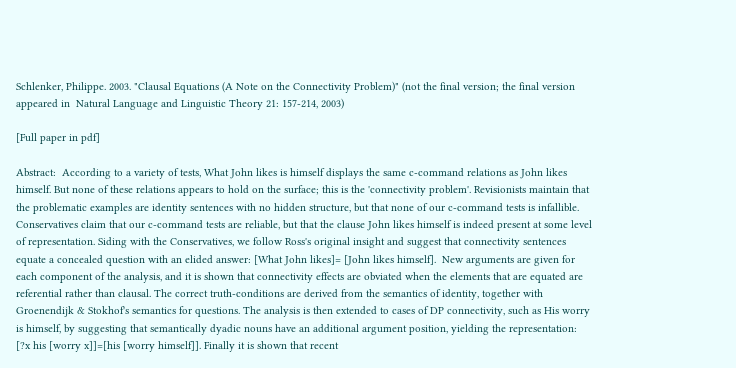Schlenker, Philippe. 2003. "Clausal Equations (A Note on the Connectivity Problem)" (not the final version; the final version appeared in  Natural Language and Linguistic Theory 21: 157-214, 2003)

[Full paper in pdf]

Abstract:  According to a variety of tests, What John likes is himself displays the same c-command relations as John likes himself. But none of these relations appears to hold on the surface; this is the 'connectivity problem'. Revisionists maintain that the problematic examples are identity sentences with no hidden structure, but that none of our c-command tests is infallible. Conservatives claim that our c-command tests are reliable, but that the clause John likes himself is indeed present at some level of representation. Siding with the Conservatives, we follow Ross's original insight and suggest that connectivity sentences equate a concealed question with an elided answer: [What John likes]= [John likes himself].  New arguments are given for each component of the analysis, and it is shown that connectivity effects are obviated when the elements that are equated are referential rather than clausal. The correct truth-conditions are derived from the semantics of identity, together with Groenendijk & Stokhof's semantics for questions. The analysis is then extended to cases of DP connectivity, such as His worry is himself, by suggesting that semantically dyadic nouns have an additional argument position, yielding the representation: [?x his [worry x]]=[his [worry himself]]. Finally it is shown that recent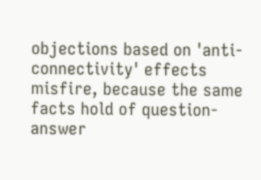objections based on 'anti-connectivity' effects misfire, because the same facts hold of question-answer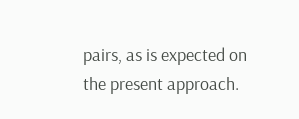pairs, as is expected on the present approach.